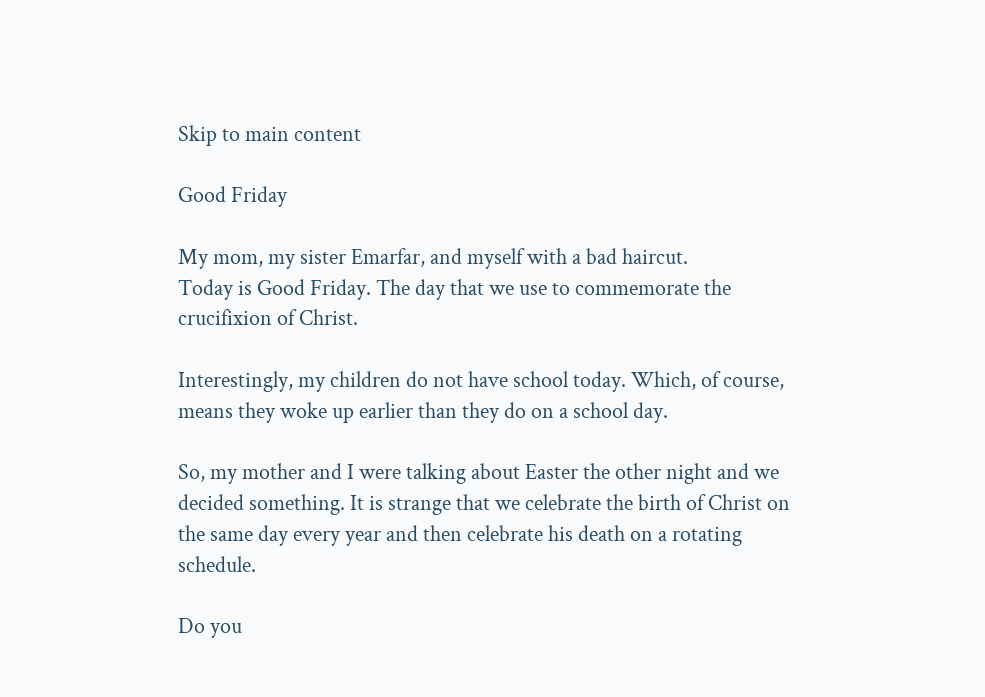Skip to main content

Good Friday

My mom, my sister Emarfar, and myself with a bad haircut.
Today is Good Friday. The day that we use to commemorate the crucifixion of Christ.

Interestingly, my children do not have school today. Which, of course, means they woke up earlier than they do on a school day.

So, my mother and I were talking about Easter the other night and we decided something. It is strange that we celebrate the birth of Christ on the same day every year and then celebrate his death on a rotating schedule.

Do you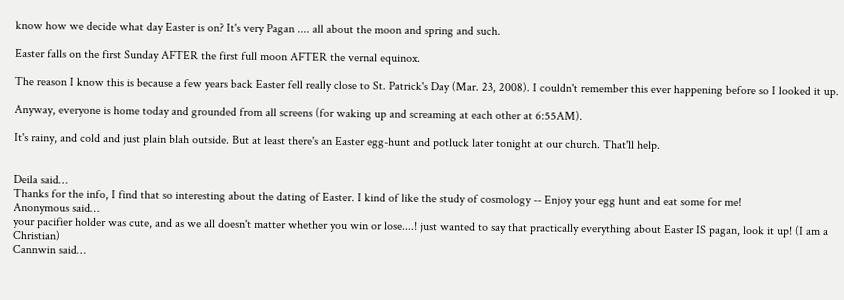know how we decide what day Easter is on? It's very Pagan .... all about the moon and spring and such.

Easter falls on the first Sunday AFTER the first full moon AFTER the vernal equinox.

The reason I know this is because a few years back Easter fell really close to St. Patrick's Day (Mar. 23, 2008). I couldn't remember this ever happening before so I looked it up.

Anyway, everyone is home today and grounded from all screens (for waking up and screaming at each other at 6:55AM).

It's rainy, and cold and just plain blah outside. But at least there's an Easter egg-hunt and potluck later tonight at our church. That'll help.


Deila said…
Thanks for the info, I find that so interesting about the dating of Easter. I kind of like the study of cosmology -- Enjoy your egg hunt and eat some for me!
Anonymous said…
your pacifier holder was cute, and as we all doesn't matter whether you win or lose....! just wanted to say that practically everything about Easter IS pagan, look it up! (I am a Christian)
Cannwin said…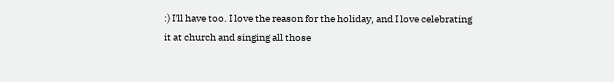:) I'll have too. I love the reason for the holiday, and I love celebrating it at church and singing all those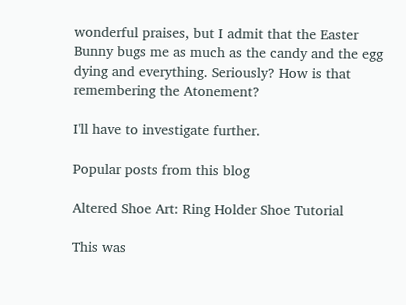wonderful praises, but I admit that the Easter Bunny bugs me as much as the candy and the egg dying and everything. Seriously? How is that remembering the Atonement?

I'll have to investigate further.

Popular posts from this blog

Altered Shoe Art: Ring Holder Shoe Tutorial

This was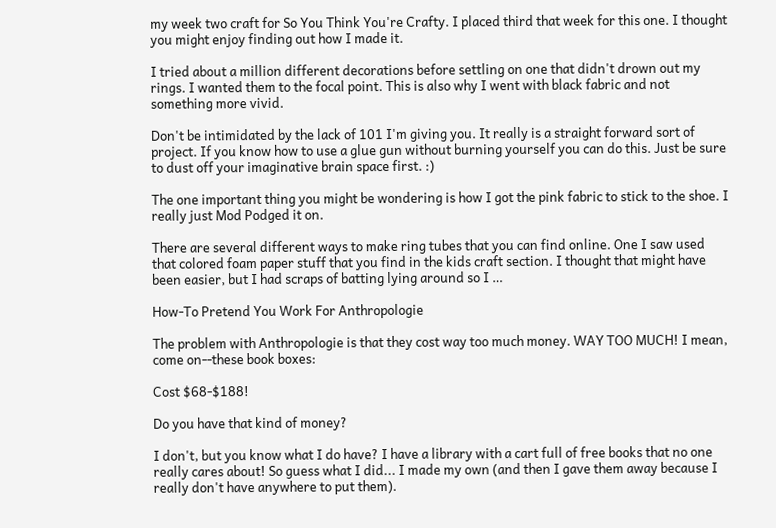my week two craft for So You Think You're Crafty. I placed third that week for this one. I thought you might enjoy finding out how I made it.

I tried about a million different decorations before settling on one that didn't drown out my rings. I wanted them to the focal point. This is also why I went with black fabric and not something more vivid.

Don't be intimidated by the lack of 101 I'm giving you. It really is a straight forward sort of project. If you know how to use a glue gun without burning yourself you can do this. Just be sure to dust off your imaginative brain space first. :)

The one important thing you might be wondering is how I got the pink fabric to stick to the shoe. I really just Mod Podged it on.

There are several different ways to make ring tubes that you can find online. One I saw used that colored foam paper stuff that you find in the kids craft section. I thought that might have been easier, but I had scraps of batting lying around so I …

How-To Pretend You Work For Anthropologie

The problem with Anthropologie is that they cost way too much money. WAY TOO MUCH! I mean, come on--these book boxes:

Cost $68-$188!

Do you have that kind of money?

I don't, but you know what I do have? I have a library with a cart full of free books that no one really cares about! So guess what I did... I made my own (and then I gave them away because I really don't have anywhere to put them).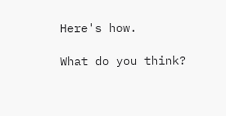Here's how.

What do you think?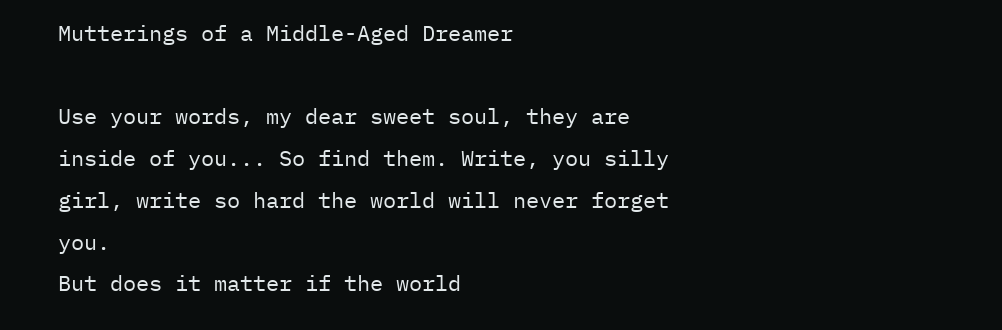Mutterings of a Middle-Aged Dreamer

Use your words, my dear sweet soul, they are inside of you... So find them. Write, you silly girl, write so hard the world will never forget you.
But does it matter if the world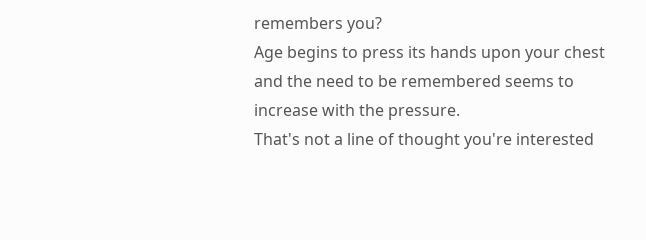remembers you?
Age begins to press its hands upon your chest and the need to be remembered seems to increase with the pressure.
That's not a line of thought you're interested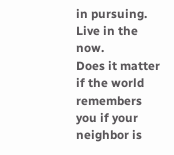in pursuing.
Live in the now.
Does it matter if the world remembers you if your neighbor is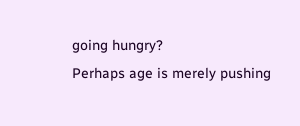going hungry?
Perhaps age is merely pushing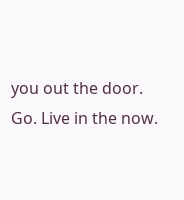you out the door.
Go. Live in the now.